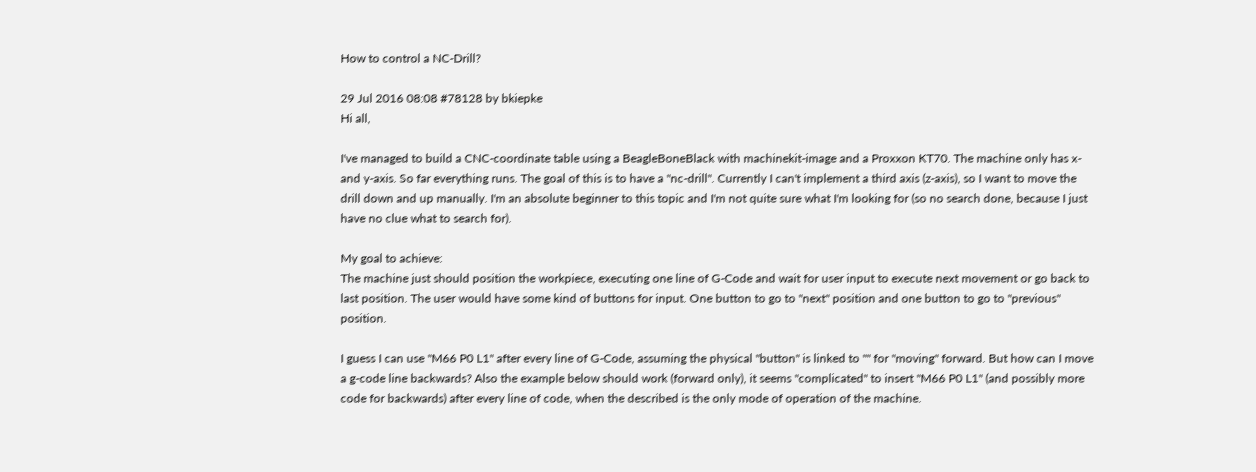How to control a NC-Drill?

29 Jul 2016 08:08 #78128 by bkiepke
Hi all,

I've managed to build a CNC-coordinate table using a BeagleBoneBlack with machinekit-image and a Proxxon KT70. The machine only has x- and y-axis. So far everything runs. The goal of this is to have a "nc-drill". Currently I can't implement a third axis (z-axis), so I want to move the drill down and up manually. I'm an absolute beginner to this topic and I'm not quite sure what I'm looking for (so no search done, because I just have no clue what to search for).

My goal to achieve:
The machine just should position the workpiece, executing one line of G-Code and wait for user input to execute next movement or go back to last position. The user would have some kind of buttons for input. One button to go to "next" position and one button to go to "previous" position.

I guess I can use "M66 P0 L1" after every line of G-Code, assuming the physical "button" is linked to "" for "moving" forward. But how can I move a g-code line backwards? Also the example below should work (forward only), it seems "complicated" to insert "M66 P0 L1" (and possibly more code for backwards) after every line of code, when the described is the only mode of operation of the machine.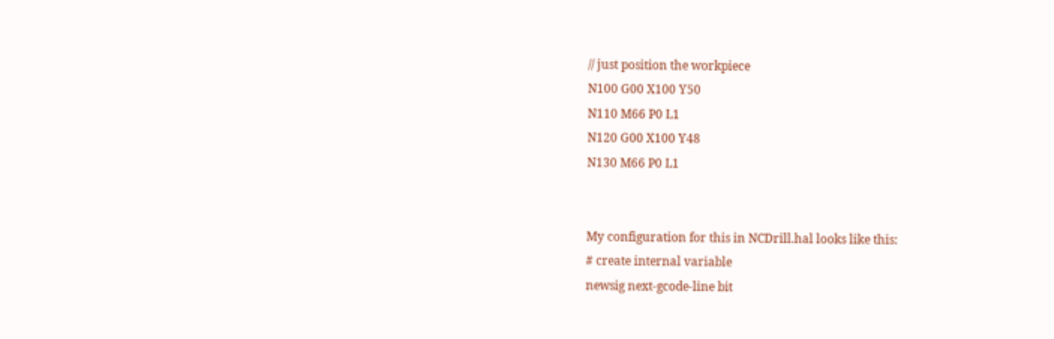// just position the workpiece
N100 G00 X100 Y50
N110 M66 P0 L1
N120 G00 X100 Y48
N130 M66 P0 L1


My configuration for this in NCDrill.hal looks like this:
# create internal variable
newsig next-gcode-line bit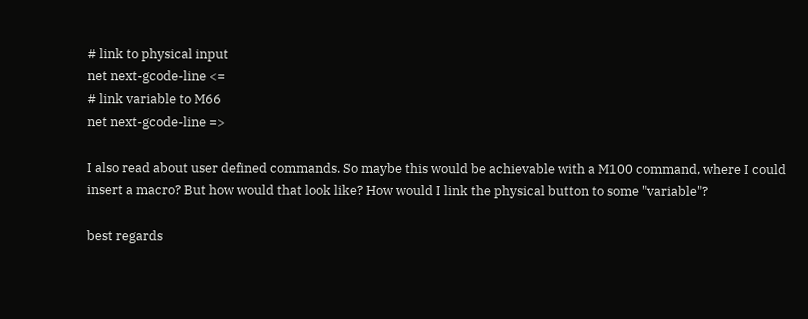# link to physical input
net next-gcode-line <=
# link variable to M66
net next-gcode-line =>

I also read about user defined commands. So maybe this would be achievable with a M100 command, where I could insert a macro? But how would that look like? How would I link the physical button to some "variable"?

best regards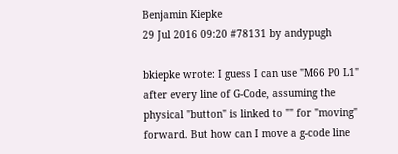Benjamin Kiepke
29 Jul 2016 09:20 #78131 by andypugh

bkiepke wrote: I guess I can use "M66 P0 L1" after every line of G-Code, assuming the physical "button" is linked to "" for "moving" forward. But how can I move a g-code line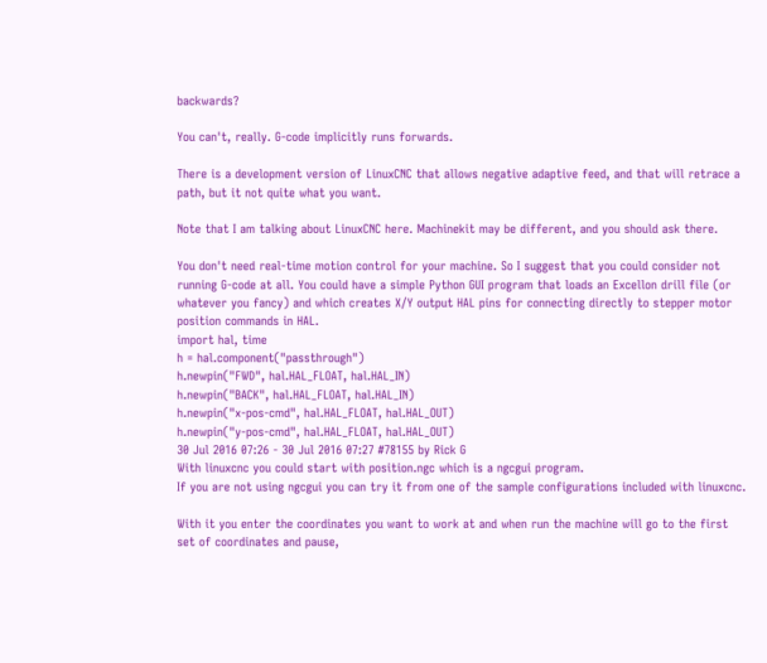backwards?

You can't, really. G-code implicitly runs forwards.

There is a development version of LinuxCNC that allows negative adaptive feed, and that will retrace a path, but it not quite what you want.

Note that I am talking about LinuxCNC here. Machinekit may be different, and you should ask there.

You don't need real-time motion control for your machine. So I suggest that you could consider not running G-code at all. You could have a simple Python GUI program that loads an Excellon drill file (or whatever you fancy) and which creates X/Y output HAL pins for connecting directly to stepper motor position commands in HAL.
import hal, time
h = hal.component("passthrough")
h.newpin("FWD", hal.HAL_FLOAT, hal.HAL_IN)
h.newpin("BACK", hal.HAL_FLOAT, hal.HAL_IN)
h.newpin("x-pos-cmd", hal.HAL_FLOAT, hal.HAL_OUT)
h.newpin("y-pos-cmd", hal.HAL_FLOAT, hal.HAL_OUT)
30 Jul 2016 07:26 - 30 Jul 2016 07:27 #78155 by Rick G
With linuxcnc you could start with position.ngc which is a ngcgui program.
If you are not using ngcgui you can try it from one of the sample configurations included with linuxcnc.

With it you enter the coordinates you want to work at and when run the machine will go to the first set of coordinates and pause,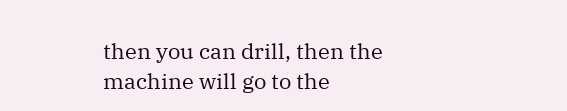then you can drill, then the machine will go to the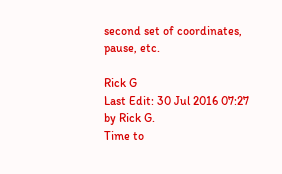second set of coordinates, pause, etc.

Rick G
Last Edit: 30 Jul 2016 07:27 by Rick G.
Time to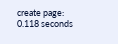create page: 0.118 seconds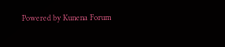Powered by Kunena Forum